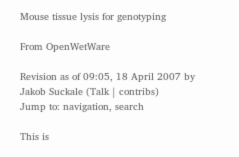Mouse tissue lysis for genotyping

From OpenWetWare

Revision as of 09:05, 18 April 2007 by Jakob Suckale (Talk | contribs)
Jump to: navigation, search

This is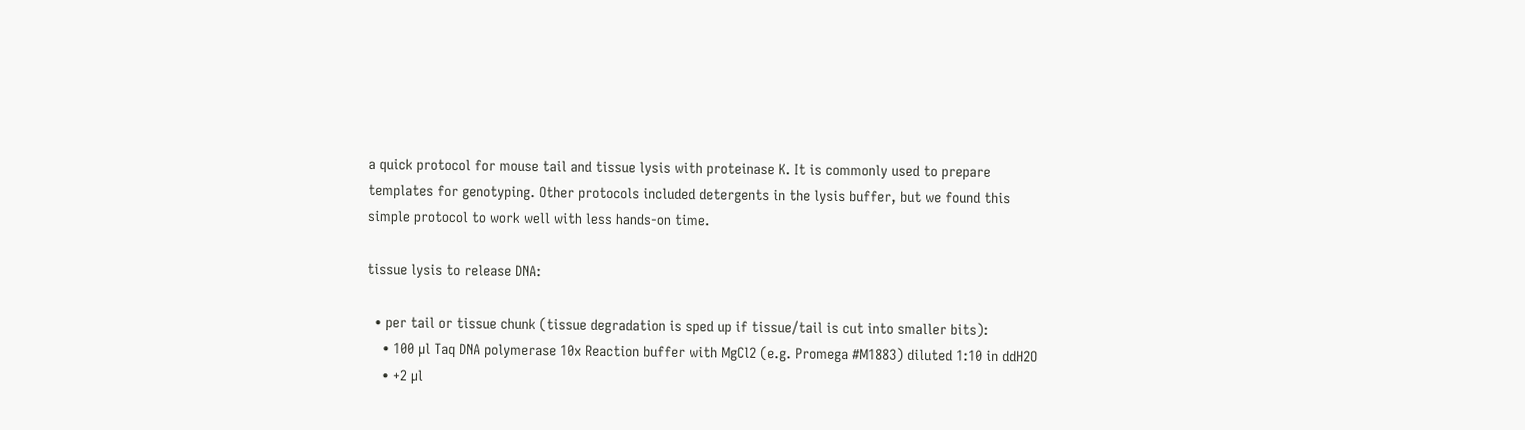a quick protocol for mouse tail and tissue lysis with proteinase K. It is commonly used to prepare templates for genotyping. Other protocols included detergents in the lysis buffer, but we found this simple protocol to work well with less hands-on time.

tissue lysis to release DNA:

  • per tail or tissue chunk (tissue degradation is sped up if tissue/tail is cut into smaller bits):
    • 100 µl Taq DNA polymerase 10x Reaction buffer with MgCl2 (e.g. Promega #M1883) diluted 1:10 in ddH2O
    • +2 µl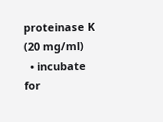proteinase K (20 mg/ml)
  • incubate for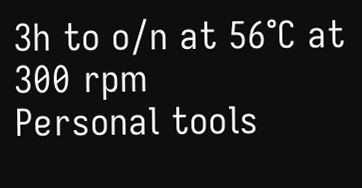3h to o/n at 56°C at 300 rpm
Personal tools